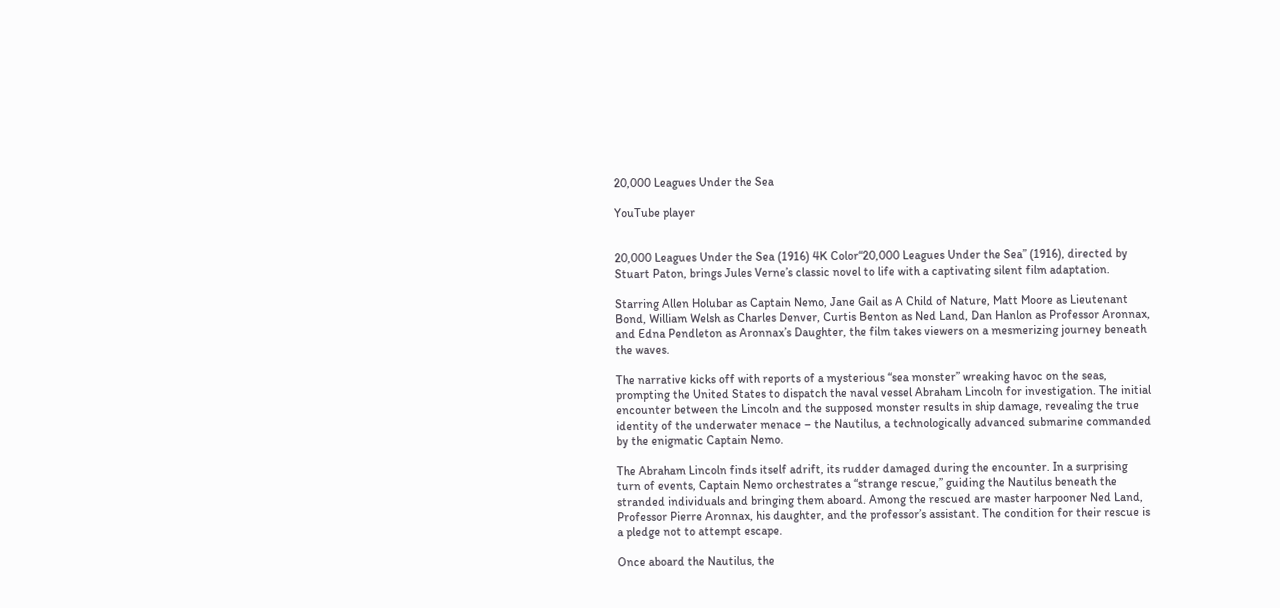20,000 Leagues Under the Sea

YouTube player


20,000 Leagues Under the Sea (1916) 4K Color“20,000 Leagues Under the Sea” (1916), directed by Stuart Paton, brings Jules Verne’s classic novel to life with a captivating silent film adaptation.

Starring Allen Holubar as Captain Nemo, Jane Gail as A Child of Nature, Matt Moore as Lieutenant Bond, William Welsh as Charles Denver, Curtis Benton as Ned Land, Dan Hanlon as Professor Aronnax, and Edna Pendleton as Aronnax’s Daughter, the film takes viewers on a mesmerizing journey beneath the waves.

The narrative kicks off with reports of a mysterious “sea monster” wreaking havoc on the seas, prompting the United States to dispatch the naval vessel Abraham Lincoln for investigation. The initial encounter between the Lincoln and the supposed monster results in ship damage, revealing the true identity of the underwater menace – the Nautilus, a technologically advanced submarine commanded by the enigmatic Captain Nemo.

The Abraham Lincoln finds itself adrift, its rudder damaged during the encounter. In a surprising turn of events, Captain Nemo orchestrates a “strange rescue,” guiding the Nautilus beneath the stranded individuals and bringing them aboard. Among the rescued are master harpooner Ned Land, Professor Pierre Aronnax, his daughter, and the professor’s assistant. The condition for their rescue is a pledge not to attempt escape.

Once aboard the Nautilus, the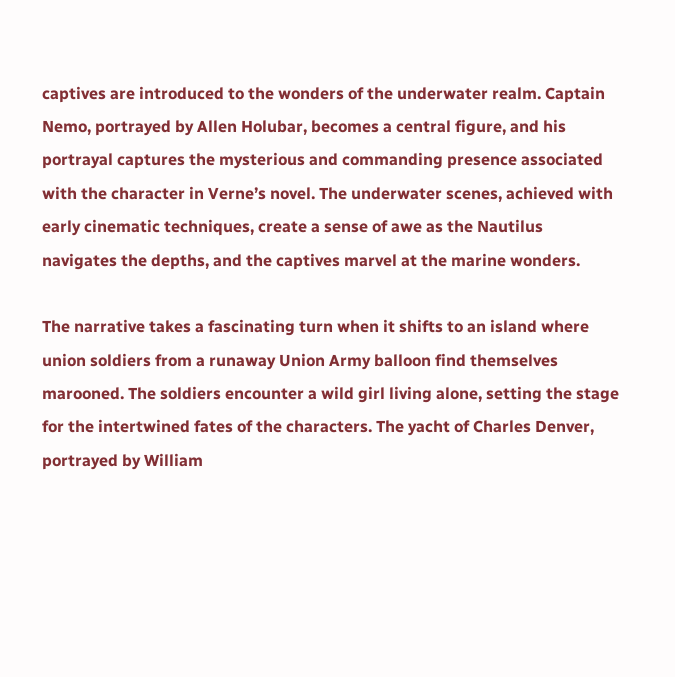captives are introduced to the wonders of the underwater realm. Captain Nemo, portrayed by Allen Holubar, becomes a central figure, and his portrayal captures the mysterious and commanding presence associated with the character in Verne’s novel. The underwater scenes, achieved with early cinematic techniques, create a sense of awe as the Nautilus navigates the depths, and the captives marvel at the marine wonders.

The narrative takes a fascinating turn when it shifts to an island where union soldiers from a runaway Union Army balloon find themselves marooned. The soldiers encounter a wild girl living alone, setting the stage for the intertwined fates of the characters. The yacht of Charles Denver, portrayed by William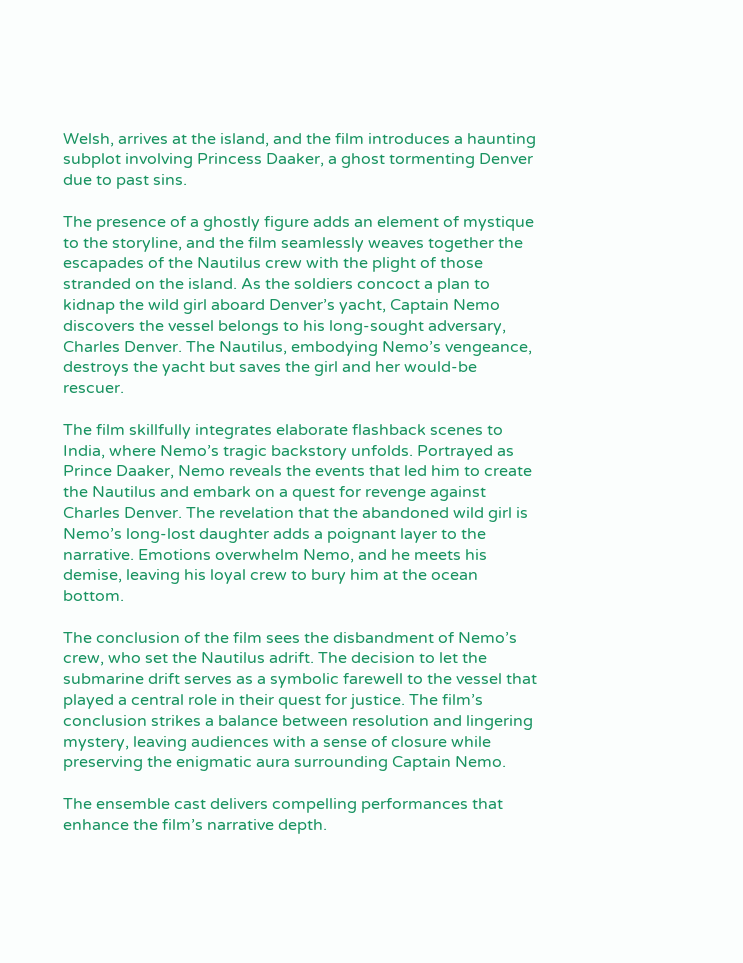Welsh, arrives at the island, and the film introduces a haunting subplot involving Princess Daaker, a ghost tormenting Denver due to past sins.

The presence of a ghostly figure adds an element of mystique to the storyline, and the film seamlessly weaves together the escapades of the Nautilus crew with the plight of those stranded on the island. As the soldiers concoct a plan to kidnap the wild girl aboard Denver’s yacht, Captain Nemo discovers the vessel belongs to his long-sought adversary, Charles Denver. The Nautilus, embodying Nemo’s vengeance, destroys the yacht but saves the girl and her would-be rescuer.

The film skillfully integrates elaborate flashback scenes to India, where Nemo’s tragic backstory unfolds. Portrayed as Prince Daaker, Nemo reveals the events that led him to create the Nautilus and embark on a quest for revenge against Charles Denver. The revelation that the abandoned wild girl is Nemo’s long-lost daughter adds a poignant layer to the narrative. Emotions overwhelm Nemo, and he meets his demise, leaving his loyal crew to bury him at the ocean bottom.

The conclusion of the film sees the disbandment of Nemo’s crew, who set the Nautilus adrift. The decision to let the submarine drift serves as a symbolic farewell to the vessel that played a central role in their quest for justice. The film’s conclusion strikes a balance between resolution and lingering mystery, leaving audiences with a sense of closure while preserving the enigmatic aura surrounding Captain Nemo.

The ensemble cast delivers compelling performances that enhance the film’s narrative depth.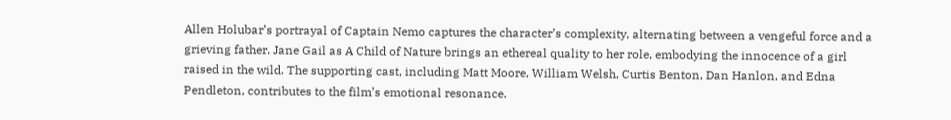Allen Holubar’s portrayal of Captain Nemo captures the character’s complexity, alternating between a vengeful force and a grieving father. Jane Gail as A Child of Nature brings an ethereal quality to her role, embodying the innocence of a girl raised in the wild. The supporting cast, including Matt Moore, William Welsh, Curtis Benton, Dan Hanlon, and Edna Pendleton, contributes to the film’s emotional resonance.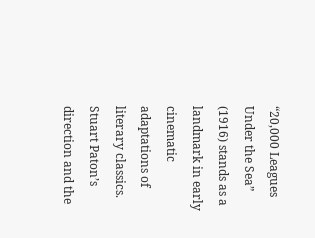“20,000 Leagues Under the Sea” (1916) stands as a landmark in early cinematic adaptations of literary classics. Stuart Paton’s direction and the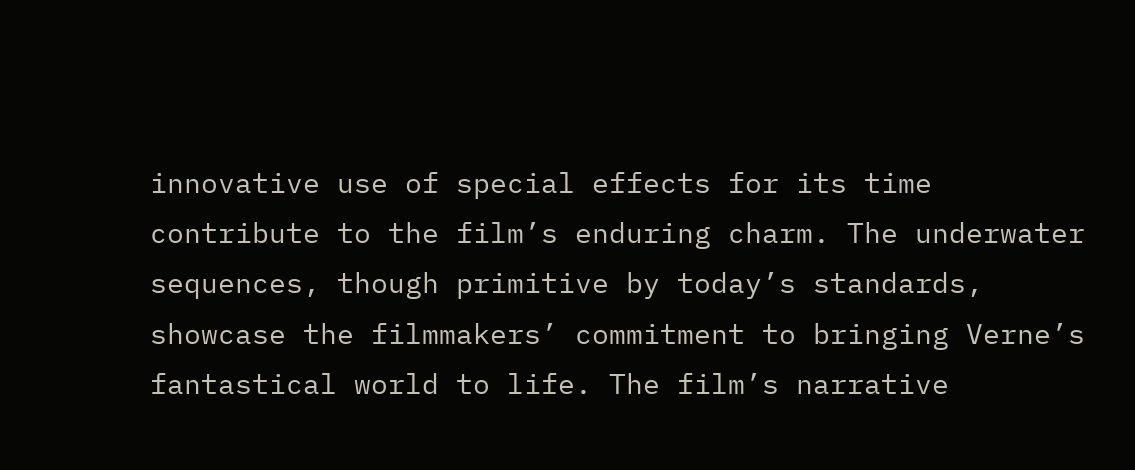innovative use of special effects for its time contribute to the film’s enduring charm. The underwater sequences, though primitive by today’s standards, showcase the filmmakers’ commitment to bringing Verne’s fantastical world to life. The film’s narrative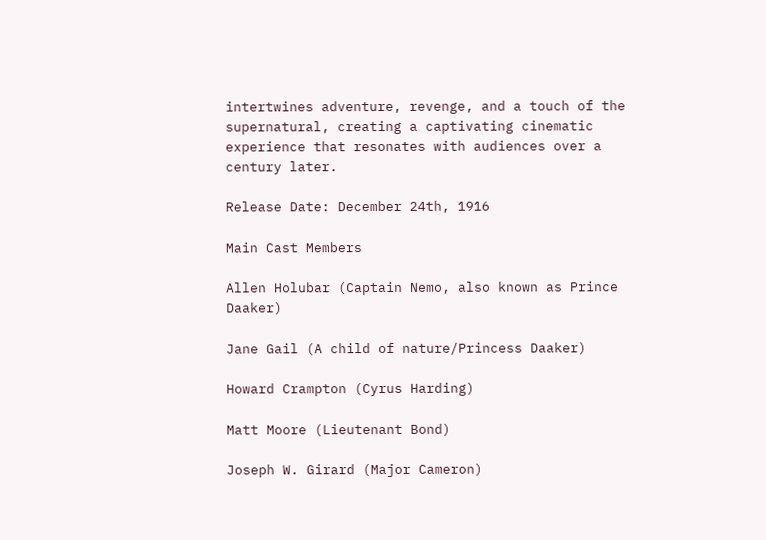intertwines adventure, revenge, and a touch of the supernatural, creating a captivating cinematic experience that resonates with audiences over a century later.

Release Date: December 24th, 1916

Main Cast Members

Allen Holubar (Captain Nemo, also known as Prince Daaker)

Jane Gail (A child of nature/Princess Daaker)

Howard Crampton (Cyrus Harding)

Matt Moore (Lieutenant Bond)

Joseph W. Girard (Major Cameron)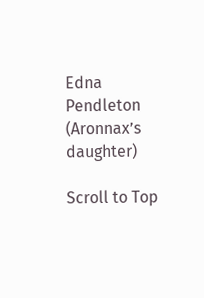Edna Pendleton (Aronnax’s daughter)

Scroll to Top